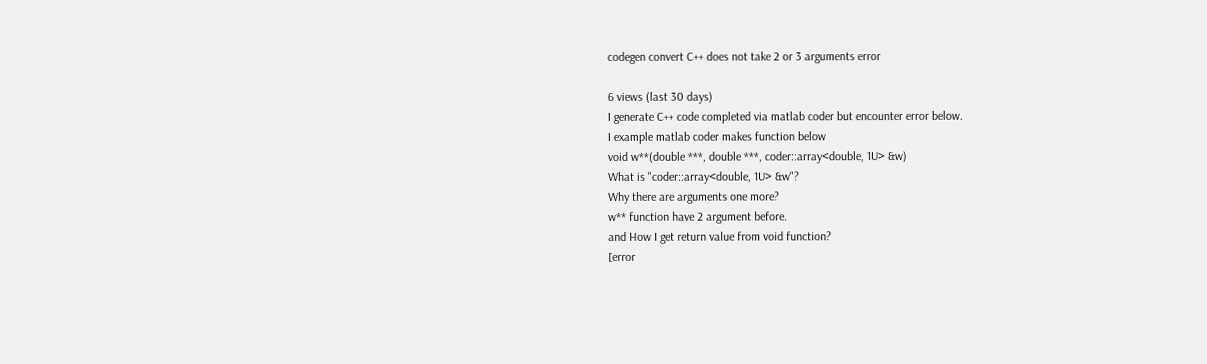codegen convert C++ does not take 2 or 3 arguments error

6 views (last 30 days)
I generate C++ code completed via matlab coder but encounter error below.
I example matlab coder makes function below
void w**(double ***, double ***, coder::array<double, 1U> &w)
What is "coder::array<double, 1U> &w"?
Why there are arguments one more?
w** function have 2 argument before.
and How I get return value from void function?
[error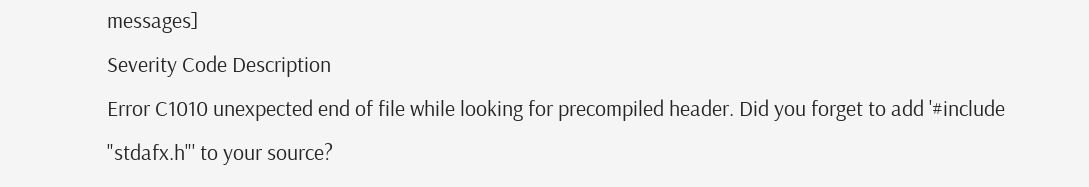messages]
Severity Code Description
Error C1010 unexpected end of file while looking for precompiled header. Did you forget to add '#include "stdafx.h"' to your source?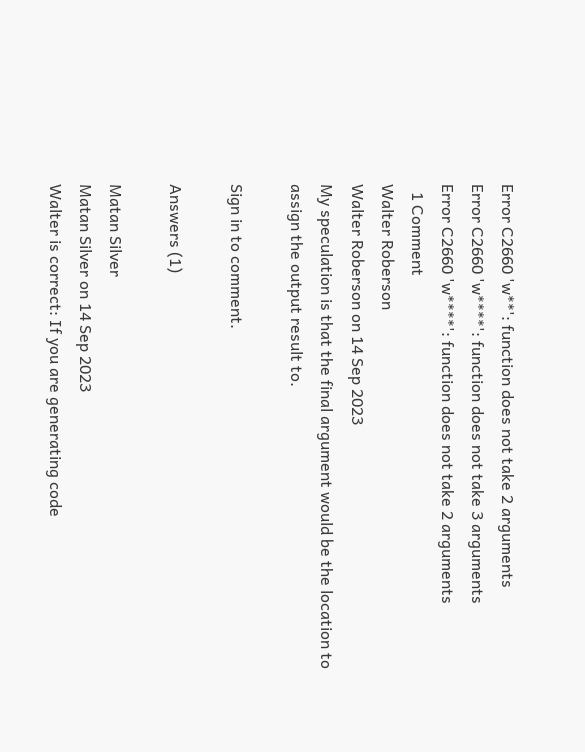Error C2660 'w**': function does not take 2 arguments
Error C2660 'w****': function does not take 3 arguments
Error C2660 'w****': function does not take 2 arguments
  1 Comment
Walter Roberson
Walter Roberson on 14 Sep 2023
My speculation is that the final argument would be the location to assign the output result to.

Sign in to comment.

Answers (1)

Matan Silver
Matan Silver on 14 Sep 2023
Walter is correct: If you are generating code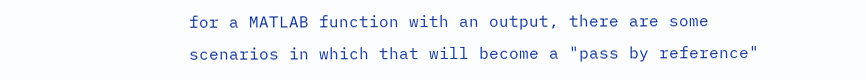for a MATLAB function with an output, there are some scenarios in which that will become a "pass by reference"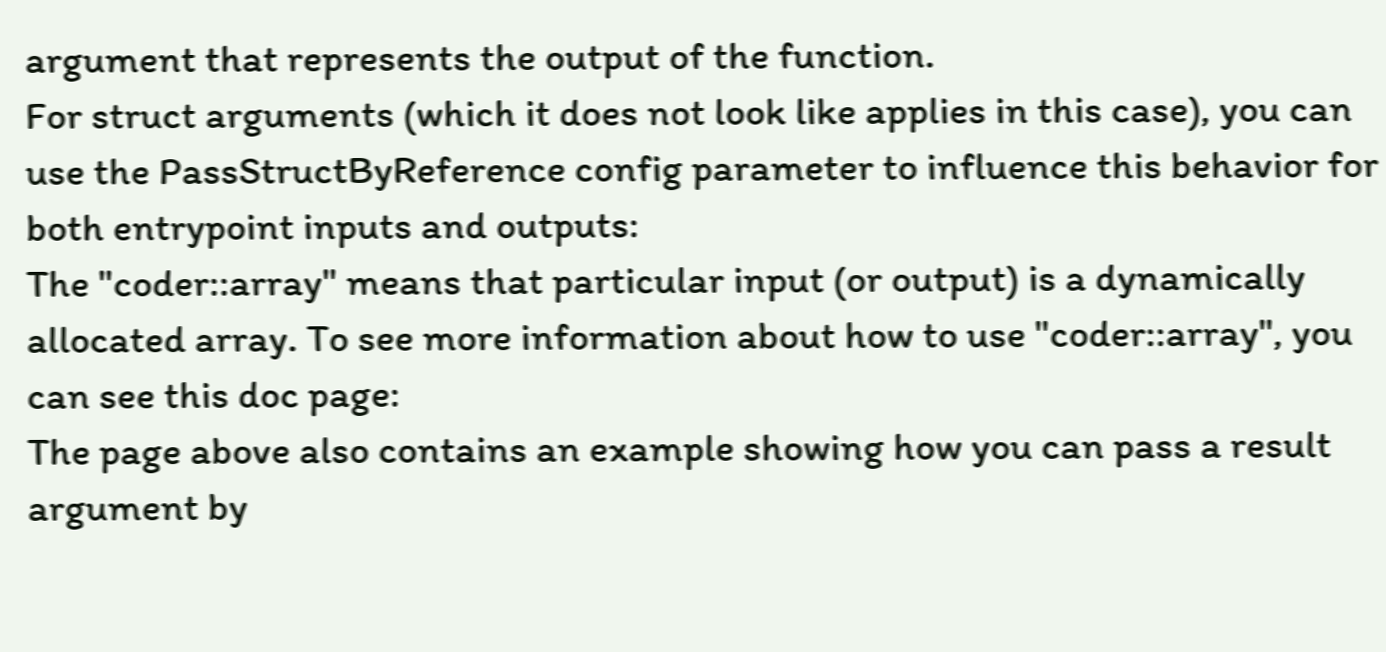argument that represents the output of the function.
For struct arguments (which it does not look like applies in this case), you can use the PassStructByReference config parameter to influence this behavior for both entrypoint inputs and outputs:
The "coder::array" means that particular input (or output) is a dynamically allocated array. To see more information about how to use "coder::array", you can see this doc page:
The page above also contains an example showing how you can pass a result argument by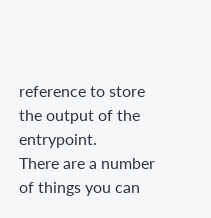reference to store the output of the entrypoint.
There are a number of things you can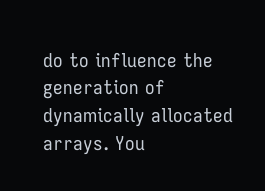do to influence the generation of dynamically allocated arrays. You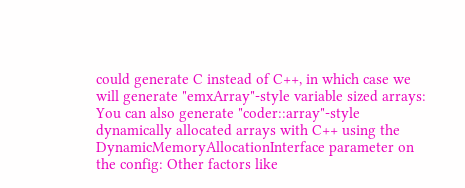could generate C instead of C++, in which case we will generate "emxArray"-style variable sized arrays: You can also generate "coder::array"-style dynamically allocated arrays with C++ using the DynamicMemoryAllocationInterface parameter on the config: Other factors like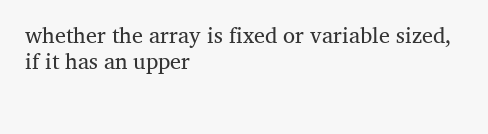whether the array is fixed or variable sized, if it has an upper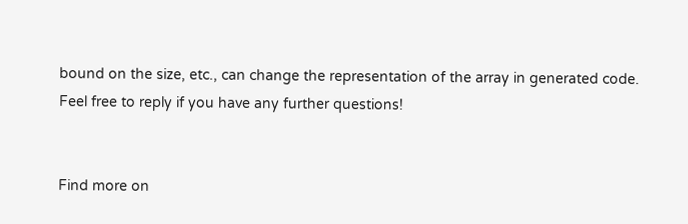bound on the size, etc., can change the representation of the array in generated code.
Feel free to reply if you have any further questions!


Find more on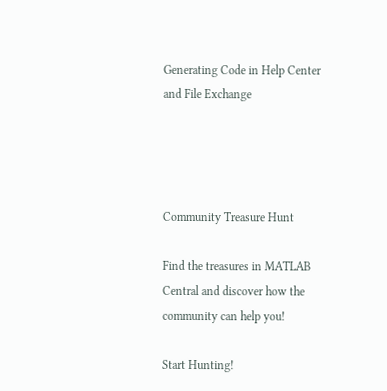Generating Code in Help Center and File Exchange




Community Treasure Hunt

Find the treasures in MATLAB Central and discover how the community can help you!

Start Hunting!